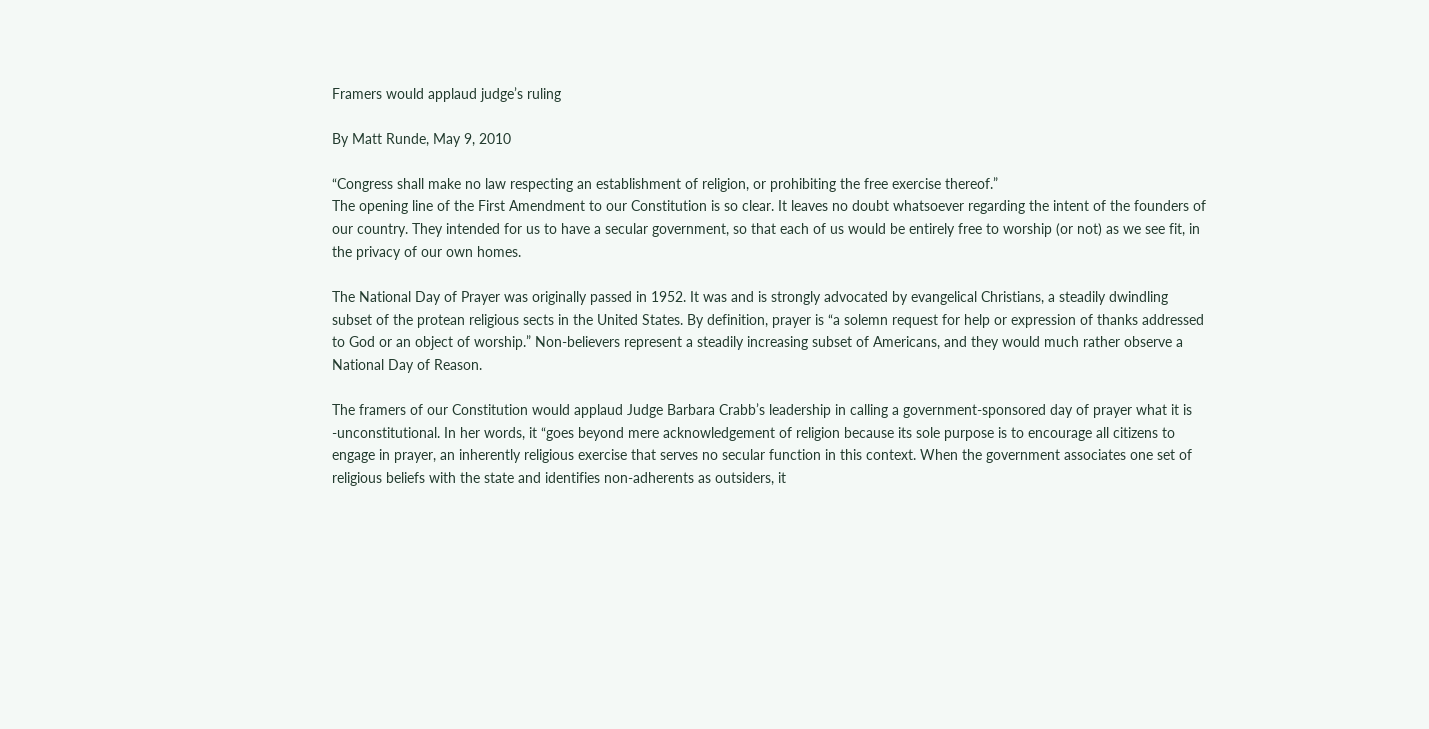Framers would applaud judge’s ruling

By Matt Runde, May 9, 2010

“Congress shall make no law respecting an establishment of religion, or prohibiting the free exercise thereof.”
The opening line of the First Amendment to our Constitution is so clear. It leaves no doubt whatsoever regarding the intent of the founders of our country. They intended for us to have a secular government, so that each of us would be entirely free to worship (or not) as we see fit, in the privacy of our own homes.

The National Day of Prayer was originally passed in 1952. It was and is strongly advocated by evangelical Christians, a steadily dwindling subset of the protean religious sects in the United States. By definition, prayer is “a solemn request for help or expression of thanks addressed to God or an object of worship.” Non-believers represent a steadily increasing subset of Americans, and they would much rather observe a National Day of Reason.

The framers of our Constitution would applaud Judge Barbara Crabb’s leadership in calling a government-sponsored day of prayer what it is -unconstitutional. In her words, it “goes beyond mere acknowledgement of religion because its sole purpose is to encourage all citizens to engage in prayer, an inherently religious exercise that serves no secular function in this context. When the government associates one set of religious beliefs with the state and identifies non-adherents as outsiders, it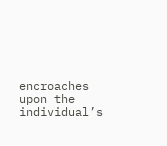encroaches upon the individual’s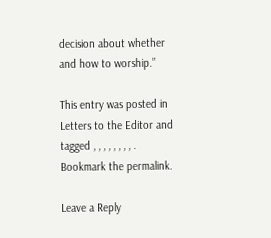decision about whether and how to worship.”

This entry was posted in Letters to the Editor and tagged , , , , , , , , . Bookmark the permalink.

Leave a Reply